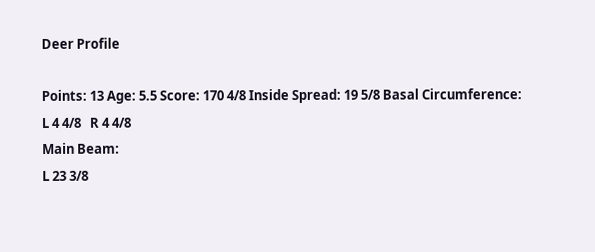Deer Profile

Points: 13 Age: 5.5 Score: 170 4/8 Inside Spread: 19 5/8 Basal Circumference:
L 4 4/8   R 4 4/8
Main Beam:
L 23 3/8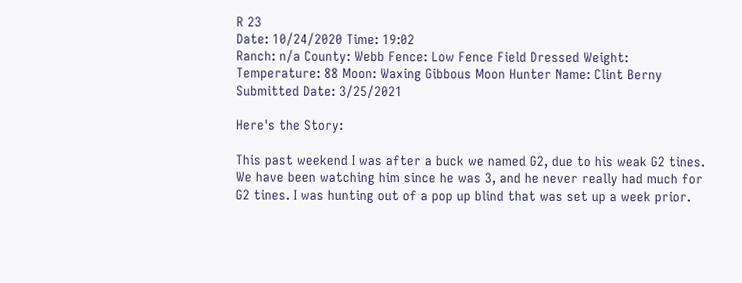R 23
Date: 10/24/2020 Time: 19:02
Ranch: n/a County: Webb Fence: Low Fence Field Dressed Weight: Temperature: 88 Moon: Waxing Gibbous Moon Hunter Name: Clint Berny Submitted Date: 3/25/2021

Here's the Story:

This past weekend I was after a buck we named G2, due to his weak G2 tines. We have been watching him since he was 3, and he never really had much for G2 tines. I was hunting out of a pop up blind that was set up a week prior.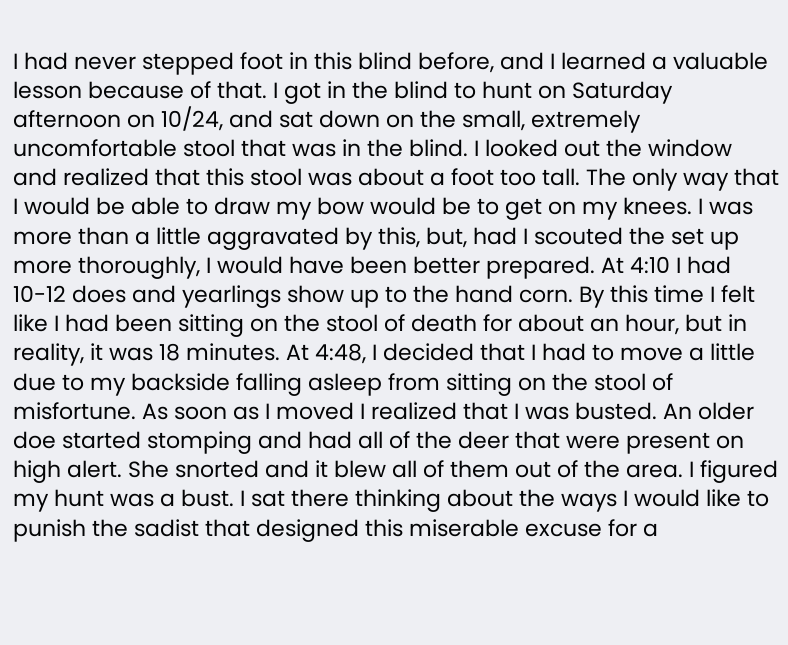I had never stepped foot in this blind before, and I learned a valuable lesson because of that. I got in the blind to hunt on Saturday afternoon on 10/24, and sat down on the small, extremely uncomfortable stool that was in the blind. I looked out the window and realized that this stool was about a foot too tall. The only way that I would be able to draw my bow would be to get on my knees. I was more than a little aggravated by this, but, had I scouted the set up more thoroughly, I would have been better prepared. At 4:10 I had 10-12 does and yearlings show up to the hand corn. By this time I felt like I had been sitting on the stool of death for about an hour, but in reality, it was 18 minutes. At 4:48, I decided that I had to move a little due to my backside falling asleep from sitting on the stool of misfortune. As soon as I moved I realized that I was busted. An older doe started stomping and had all of the deer that were present on high alert. She snorted and it blew all of them out of the area. I figured my hunt was a bust. I sat there thinking about the ways I would like to punish the sadist that designed this miserable excuse for a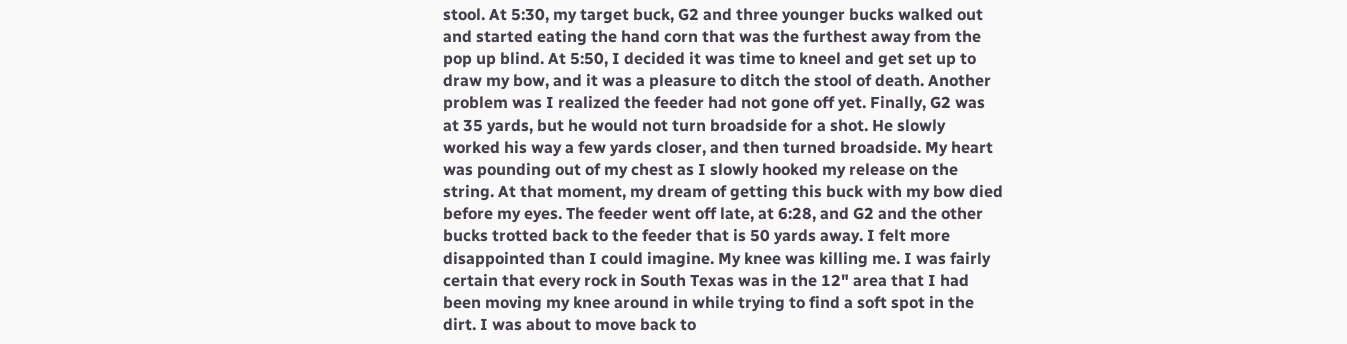stool. At 5:30, my target buck, G2 and three younger bucks walked out and started eating the hand corn that was the furthest away from the pop up blind. At 5:50, I decided it was time to kneel and get set up to draw my bow, and it was a pleasure to ditch the stool of death. Another problem was I realized the feeder had not gone off yet. Finally, G2 was at 35 yards, but he would not turn broadside for a shot. He slowly worked his way a few yards closer, and then turned broadside. My heart was pounding out of my chest as I slowly hooked my release on the string. At that moment, my dream of getting this buck with my bow died before my eyes. The feeder went off late, at 6:28, and G2 and the other bucks trotted back to the feeder that is 50 yards away. I felt more disappointed than I could imagine. My knee was killing me. I was fairly certain that every rock in South Texas was in the 12" area that I had been moving my knee around in while trying to find a soft spot in the dirt. I was about to move back to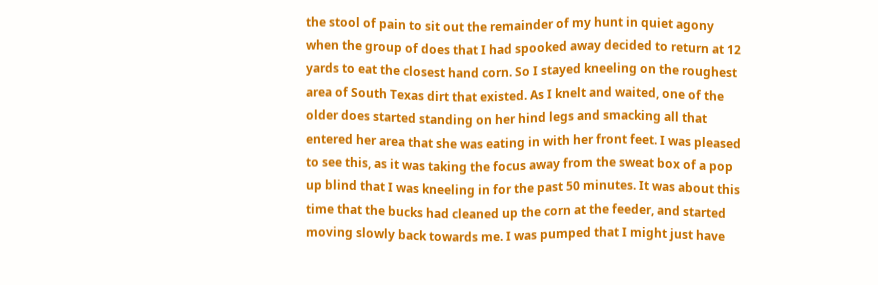the stool of pain to sit out the remainder of my hunt in quiet agony when the group of does that I had spooked away decided to return at 12 yards to eat the closest hand corn. So I stayed kneeling on the roughest area of South Texas dirt that existed. As I knelt and waited, one of the older does started standing on her hind legs and smacking all that entered her area that she was eating in with her front feet. I was pleased to see this, as it was taking the focus away from the sweat box of a pop up blind that I was kneeling in for the past 50 minutes. It was about this time that the bucks had cleaned up the corn at the feeder, and started moving slowly back towards me. I was pumped that I might just have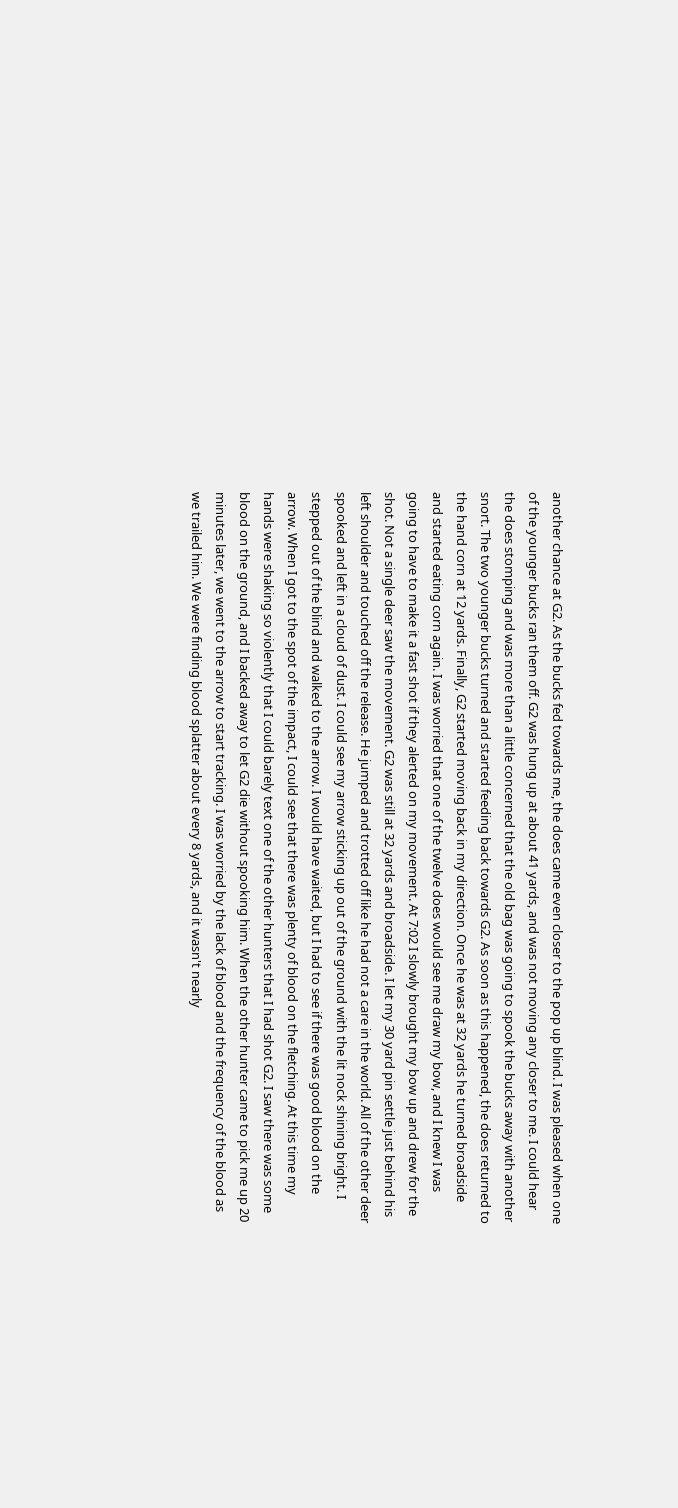another chance at G2. As the bucks fed towards me, the does came even closer to the pop up blind. I was pleased when one of the younger bucks ran them off. G2 was hung up at about 41 yards, and was not moving any closer to me. I could hear the does stomping and was more than a little concerned that the old bag was going to spook the bucks away with another snort. The two younger bucks turned and started feeding back towards G2. As soon as this happened, the does returned to the hand corn at 12 yards. Finally, G2 started moving back in my direction. Once he was at 32 yards he turned broadside and started eating corn again. I was worried that one of the twelve does would see me draw my bow, and I knew I was going to have to make it a fast shot if they alerted on my movement. At 7:02 I slowly brought my bow up and drew for the shot. Not a single deer saw the movement. G2 was still at 32 yards and broadside. I let my 30 yard pin settle just behind his left shoulder and touched off the release. He jumped and trotted off like he had not a care in the world. All of the other deer spooked and left in a cloud of dust. I could see my arrow sticking up out of the ground with the lit nock shining bright. I stepped out of the blind and walked to the arrow. I would have waited, but I had to see if there was good blood on the arrow. When I got to the spot of the impact, I could see that there was plenty of blood on the fletching. At this time my hands were shaking so violently that I could barely text one of the other hunters that I had shot G2. I saw there was some blood on the ground, and I backed away to let G2 die without spooking him. When the other hunter came to pick me up 20 minutes later, we went to the arrow to start tracking. I was worried by the lack of blood and the frequency of the blood as we trailed him. We were finding blood splatter about every 8 yards, and it wasn't nearly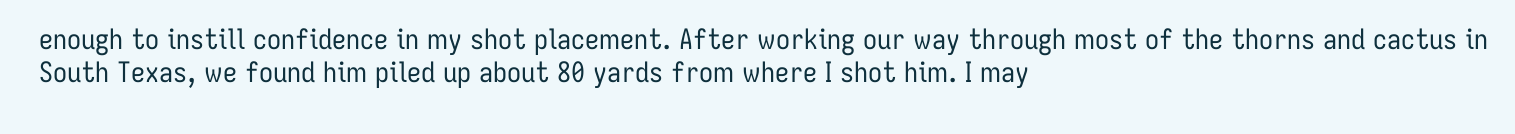enough to instill confidence in my shot placement. After working our way through most of the thorns and cactus in South Texas, we found him piled up about 80 yards from where I shot him. I may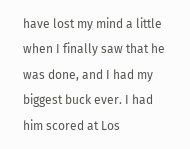have lost my mind a little when I finally saw that he was done, and I had my biggest buck ever. I had him scored at Los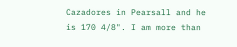Cazadores in Pearsall and he is 170 4/8". I am more than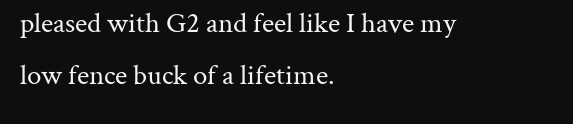pleased with G2 and feel like I have my low fence buck of a lifetime.